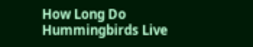How Long Do Hummingbirds Live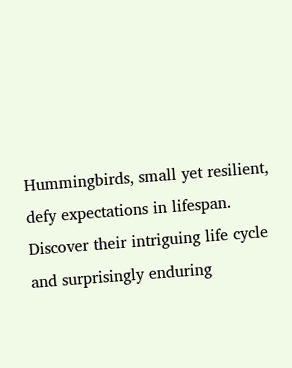Hummingbirds, small yet resilient, defy expectations in lifespan. Discover their intriguing life cycle and surprisingly enduring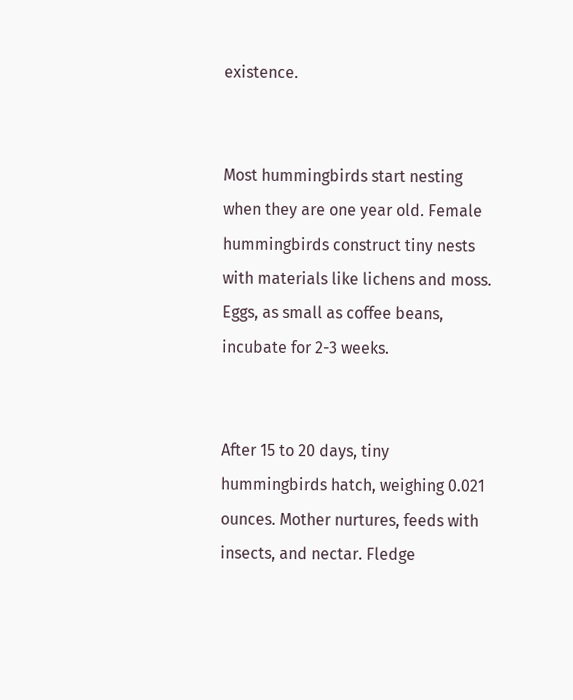existence.


Most hummingbirds start nesting when they are one year old. Female hummingbirds construct tiny nests with materials like lichens and moss. Eggs, as small as coffee beans, incubate for 2-3 weeks.


After 15 to 20 days, tiny hummingbirds hatch, weighing 0.021 ounces. Mother nurtures, feeds with insects, and nectar. Fledge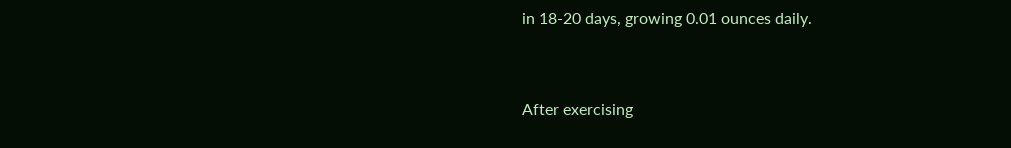in 18-20 days, growing 0.01 ounces daily.


After exercising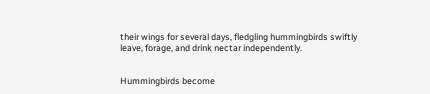their wings for several days, fledgling hummingbirds swiftly leave, forage, and drink nectar independently.


Hummingbirds become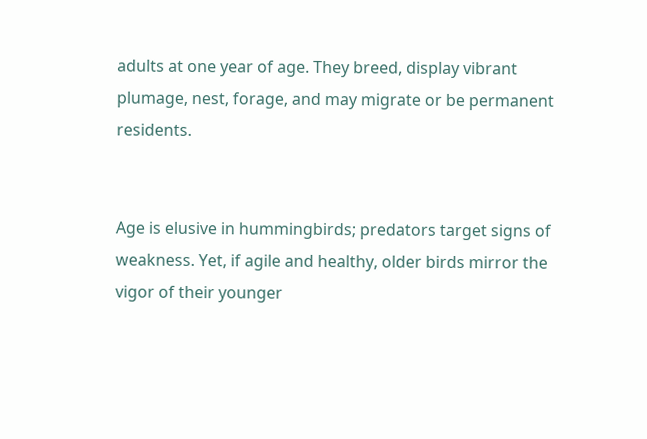adults at one year of age. They breed, display vibrant plumage, nest, forage, and may migrate or be permanent residents.


Age is elusive in hummingbirds; predators target signs of weakness. Yet, if agile and healthy, older birds mirror the vigor of their younger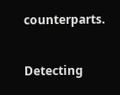counterparts.

Detecting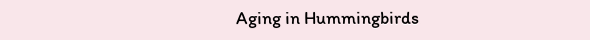Aging in Hummingbirds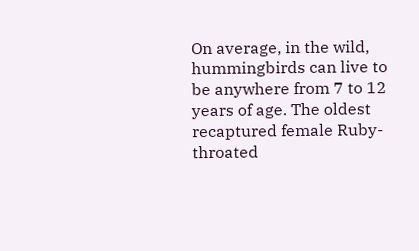On average, in the wild, hummingbirds can live to be anywhere from 7 to 12 years of age. The oldest recaptured female Ruby-throated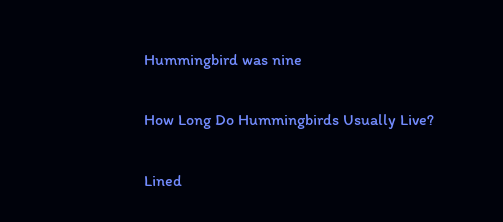Hummingbird was nine

How Long Do Hummingbirds Usually Live?

Lined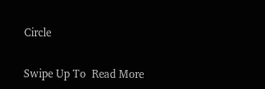Circle

Swipe Up To  Read More